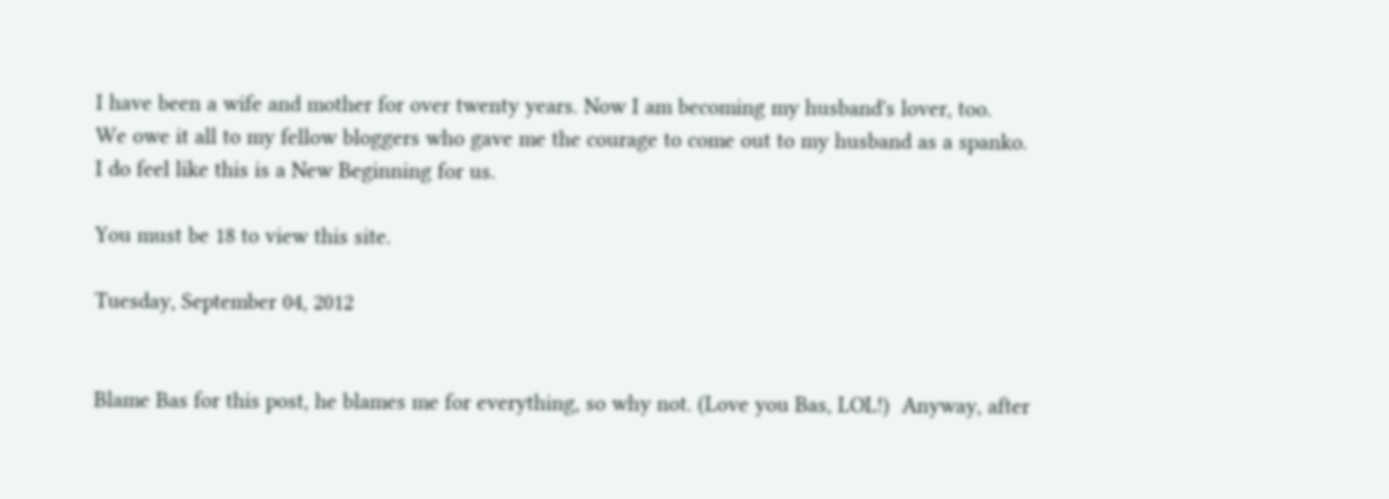I have been a wife and mother for over twenty years. Now I am becoming my husband's lover, too.
We owe it all to my fellow bloggers who gave me the courage to come out to my husband as a spanko.
I do feel like this is a New Beginning for us.

You must be 18 to view this site.

Tuesday, September 04, 2012


Blame Bas for this post, he blames me for everything, so why not. (Love you Bas, LOL!)  Anyway, after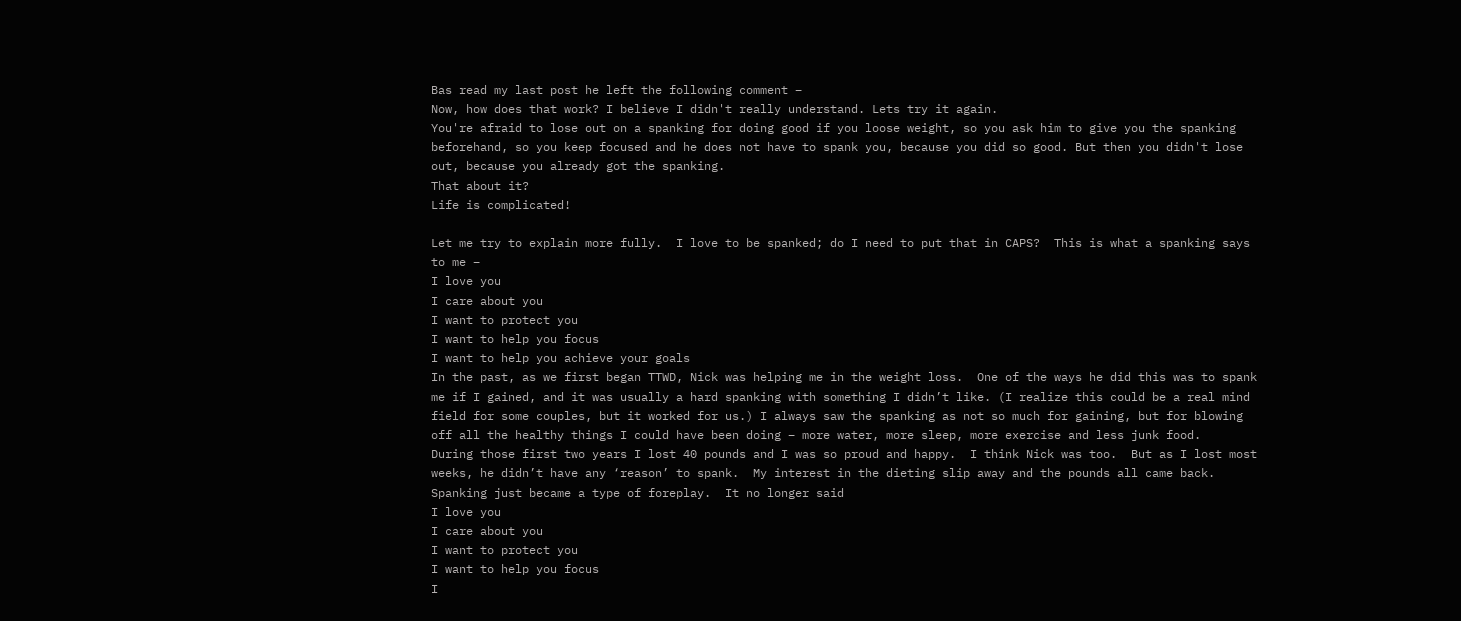Bas read my last post he left the following comment –
Now, how does that work? I believe I didn't really understand. Lets try it again.
You're afraid to lose out on a spanking for doing good if you loose weight, so you ask him to give you the spanking beforehand, so you keep focused and he does not have to spank you, because you did so good. But then you didn't lose out, because you already got the spanking.
That about it?
Life is complicated!

Let me try to explain more fully.  I love to be spanked; do I need to put that in CAPS?  This is what a spanking says to me –
I love you
I care about you
I want to protect you
I want to help you focus
I want to help you achieve your goals
In the past, as we first began TTWD, Nick was helping me in the weight loss.  One of the ways he did this was to spank me if I gained, and it was usually a hard spanking with something I didn’t like. (I realize this could be a real mind field for some couples, but it worked for us.) I always saw the spanking as not so much for gaining, but for blowing off all the healthy things I could have been doing – more water, more sleep, more exercise and less junk food.
During those first two years I lost 40 pounds and I was so proud and happy.  I think Nick was too.  But as I lost most weeks, he didn’t have any ‘reason’ to spank.  My interest in the dieting slip away and the pounds all came back.  Spanking just became a type of foreplay.  It no longer said
I love you
I care about you
I want to protect you
I want to help you focus
I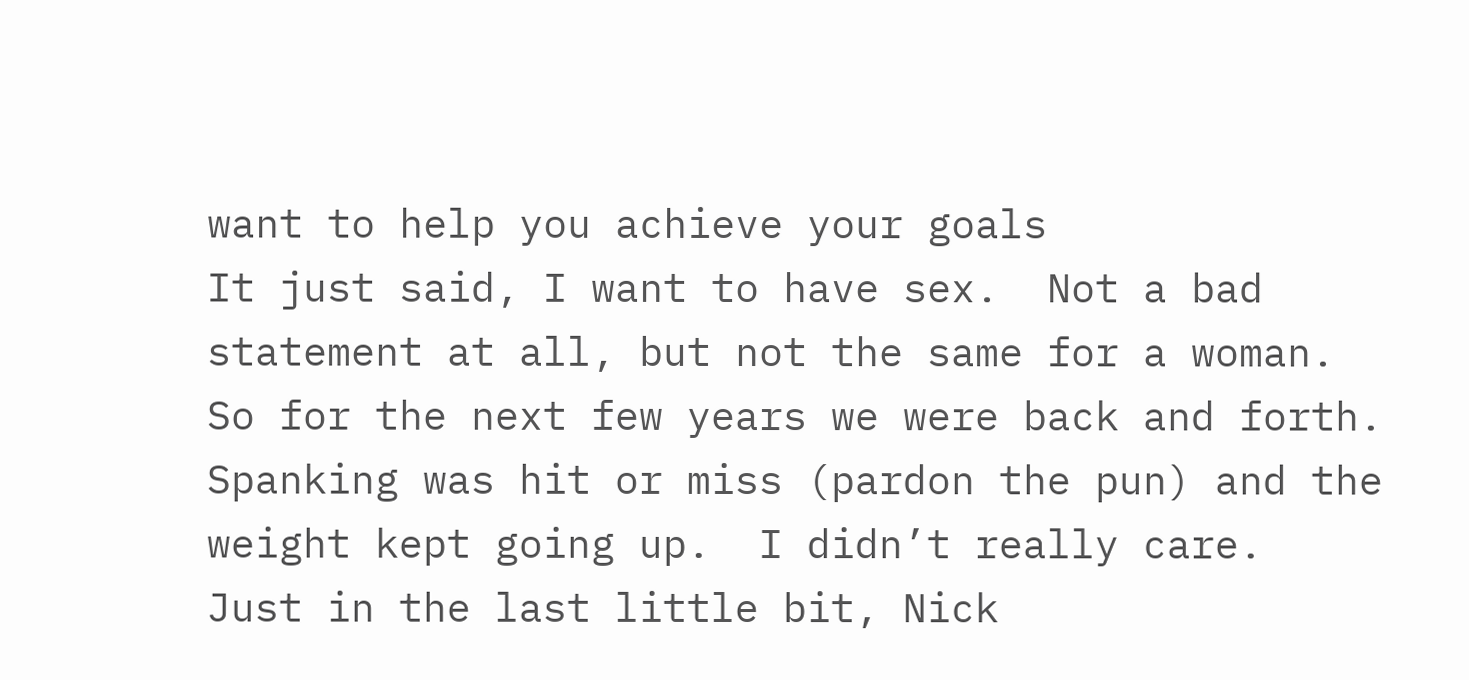want to help you achieve your goals
It just said, I want to have sex.  Not a bad statement at all, but not the same for a woman.
So for the next few years we were back and forth.  Spanking was hit or miss (pardon the pun) and the weight kept going up.  I didn’t really care.
Just in the last little bit, Nick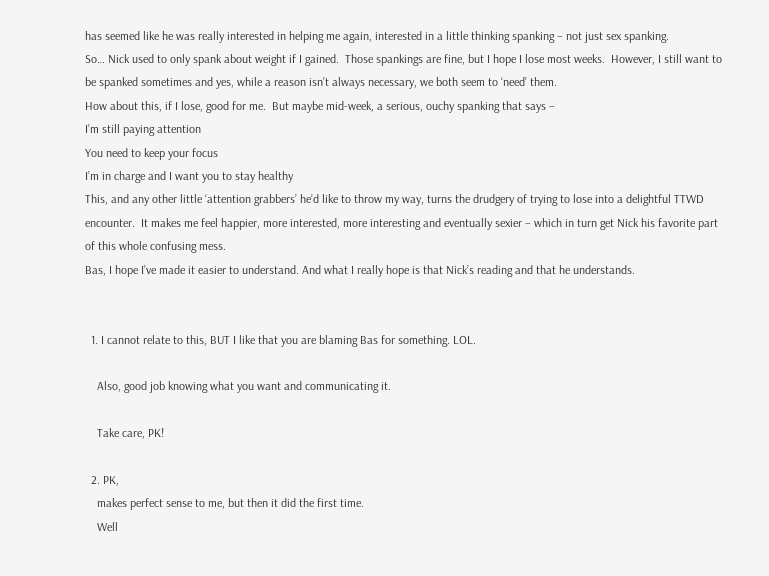has seemed like he was really interested in helping me again, interested in a little thinking spanking – not just sex spanking.
So… Nick used to only spank about weight if I gained.  Those spankings are fine, but I hope I lose most weeks.  However, I still want to be spanked sometimes and yes, while a reason isn’t always necessary, we both seem to ‘need’ them.
How about this, if I lose, good for me.  But maybe mid-week, a serious, ouchy spanking that says –
I’m still paying attention
You need to keep your focus
I’m in charge and I want you to stay healthy
This, and any other little ‘attention grabbers’ he’d like to throw my way, turns the drudgery of trying to lose into a delightful TTWD encounter.  It makes me feel happier, more interested, more interesting and eventually sexier – which in turn get Nick his favorite part of this whole confusing mess.
Bas, I hope I’ve made it easier to understand. And what I really hope is that Nick’s reading and that he understands.


  1. I cannot relate to this, BUT I like that you are blaming Bas for something. LOL.

    Also, good job knowing what you want and communicating it.

    Take care, PK!

  2. PK,
    makes perfect sense to me, but then it did the first time.
    Well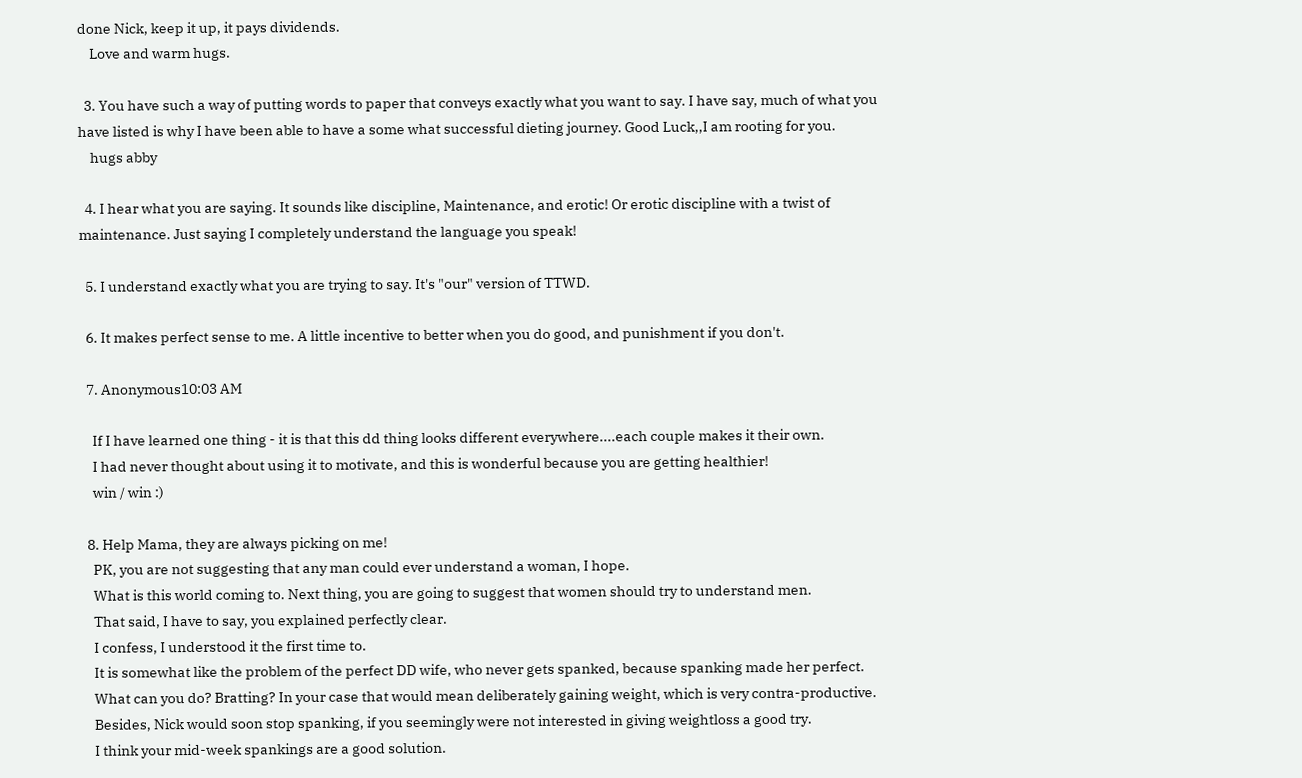done Nick, keep it up, it pays dividends.
    Love and warm hugs.

  3. You have such a way of putting words to paper that conveys exactly what you want to say. I have say, much of what you have listed is why I have been able to have a some what successful dieting journey. Good Luck,,I am rooting for you.
    hugs abby

  4. I hear what you are saying. It sounds like discipline, Maintenance, and erotic! Or erotic discipline with a twist of maintenance. Just saying I completely understand the language you speak!

  5. I understand exactly what you are trying to say. It's "our" version of TTWD.

  6. It makes perfect sense to me. A little incentive to better when you do good, and punishment if you don't.

  7. Anonymous10:03 AM

    If I have learned one thing - it is that this dd thing looks different everywhere....each couple makes it their own.
    I had never thought about using it to motivate, and this is wonderful because you are getting healthier!
    win / win :)

  8. Help Mama, they are always picking on me!
    PK, you are not suggesting that any man could ever understand a woman, I hope.
    What is this world coming to. Next thing, you are going to suggest that women should try to understand men.
    That said, I have to say, you explained perfectly clear.
    I confess, I understood it the first time to.
    It is somewhat like the problem of the perfect DD wife, who never gets spanked, because spanking made her perfect.
    What can you do? Bratting? In your case that would mean deliberately gaining weight, which is very contra-productive.
    Besides, Nick would soon stop spanking, if you seemingly were not interested in giving weightloss a good try.
    I think your mid-week spankings are a good solution.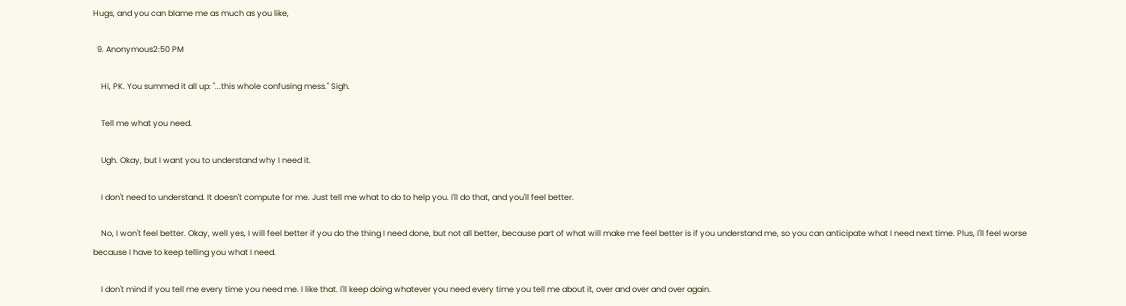Hugs, and you can blame me as much as you like,

  9. Anonymous2:50 PM

    Hi, PK. You summed it all up: "...this whole confusing mess." Sigh.

    Tell me what you need.

    Ugh. Okay, but I want you to understand why I need it.

    I don't need to understand. It doesn't compute for me. Just tell me what to do to help you. I'll do that, and you'll feel better.

    No, I won't feel better. Okay, well yes, I will feel better if you do the thing I need done, but not all better, because part of what will make me feel better is if you understand me, so you can anticipate what I need next time. Plus, I'll feel worse because I have to keep telling you what I need.

    I don't mind if you tell me every time you need me. I like that. I'll keep doing whatever you need every time you tell me about it, over and over and over again.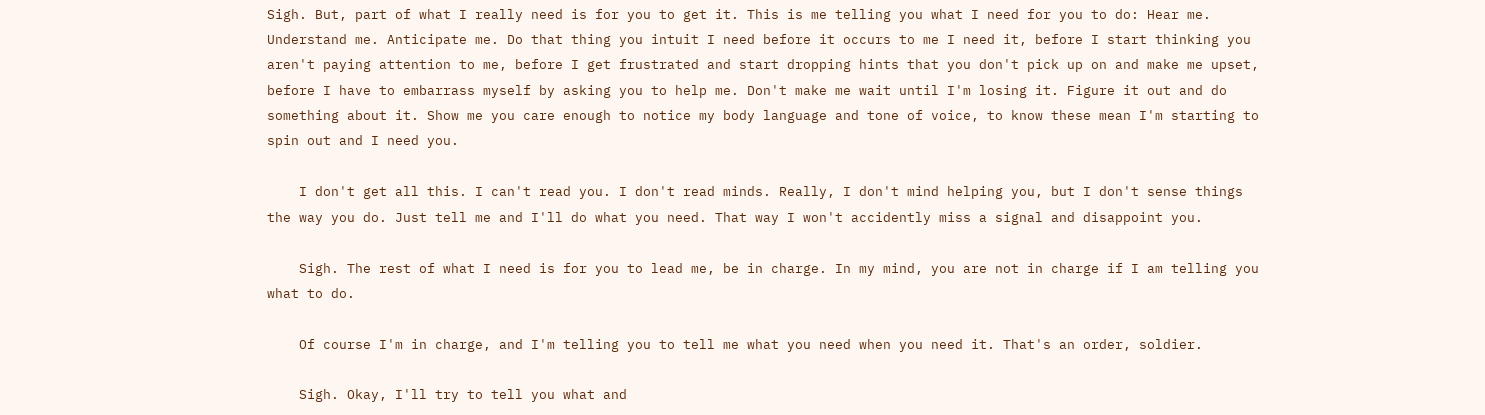Sigh. But, part of what I really need is for you to get it. This is me telling you what I need for you to do: Hear me. Understand me. Anticipate me. Do that thing you intuit I need before it occurs to me I need it, before I start thinking you aren't paying attention to me, before I get frustrated and start dropping hints that you don't pick up on and make me upset, before I have to embarrass myself by asking you to help me. Don't make me wait until I'm losing it. Figure it out and do something about it. Show me you care enough to notice my body language and tone of voice, to know these mean I'm starting to spin out and I need you.

    I don't get all this. I can't read you. I don't read minds. Really, I don't mind helping you, but I don't sense things the way you do. Just tell me and I'll do what you need. That way I won't accidently miss a signal and disappoint you.

    Sigh. The rest of what I need is for you to lead me, be in charge. In my mind, you are not in charge if I am telling you what to do.

    Of course I'm in charge, and I'm telling you to tell me what you need when you need it. That's an order, soldier.

    Sigh. Okay, I'll try to tell you what and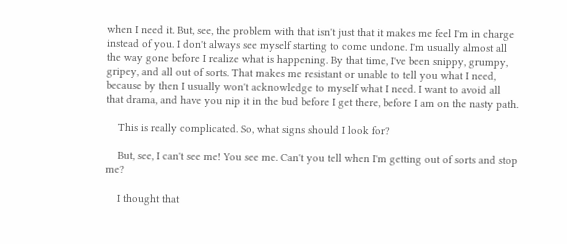when I need it. But, see, the problem with that isn't just that it makes me feel I'm in charge instead of you. I don't always see myself starting to come undone. I'm usually almost all the way gone before I realize what is happening. By that time, I've been snippy, grumpy, gripey, and all out of sorts. That makes me resistant or unable to tell you what I need, because by then I usually won't acknowledge to myself what I need. I want to avoid all that drama, and have you nip it in the bud before I get there, before I am on the nasty path.

    This is really complicated. So, what signs should I look for?

    But, see, I can't see me! You see me. Can't you tell when I'm getting out of sorts and stop me?

    I thought that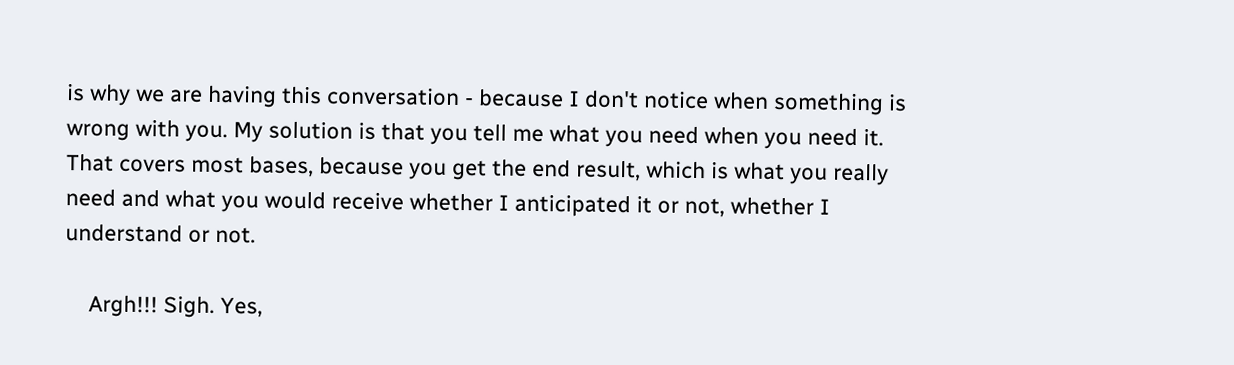is why we are having this conversation - because I don't notice when something is wrong with you. My solution is that you tell me what you need when you need it. That covers most bases, because you get the end result, which is what you really need and what you would receive whether I anticipated it or not, whether I understand or not.

    Argh!!! Sigh. Yes,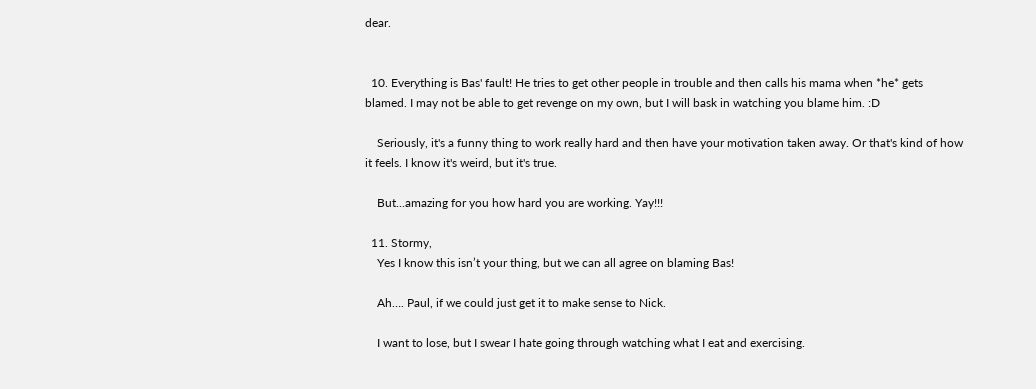dear.


  10. Everything is Bas' fault! He tries to get other people in trouble and then calls his mama when *he* gets blamed. I may not be able to get revenge on my own, but I will bask in watching you blame him. :D

    Seriously, it's a funny thing to work really hard and then have your motivation taken away. Or that's kind of how it feels. I know it's weird, but it's true.

    But...amazing for you how hard you are working. Yay!!!

  11. Stormy,
    Yes I know this isn’t your thing, but we can all agree on blaming Bas!

    Ah…. Paul, if we could just get it to make sense to Nick.

    I want to lose, but I swear I hate going through watching what I eat and exercising.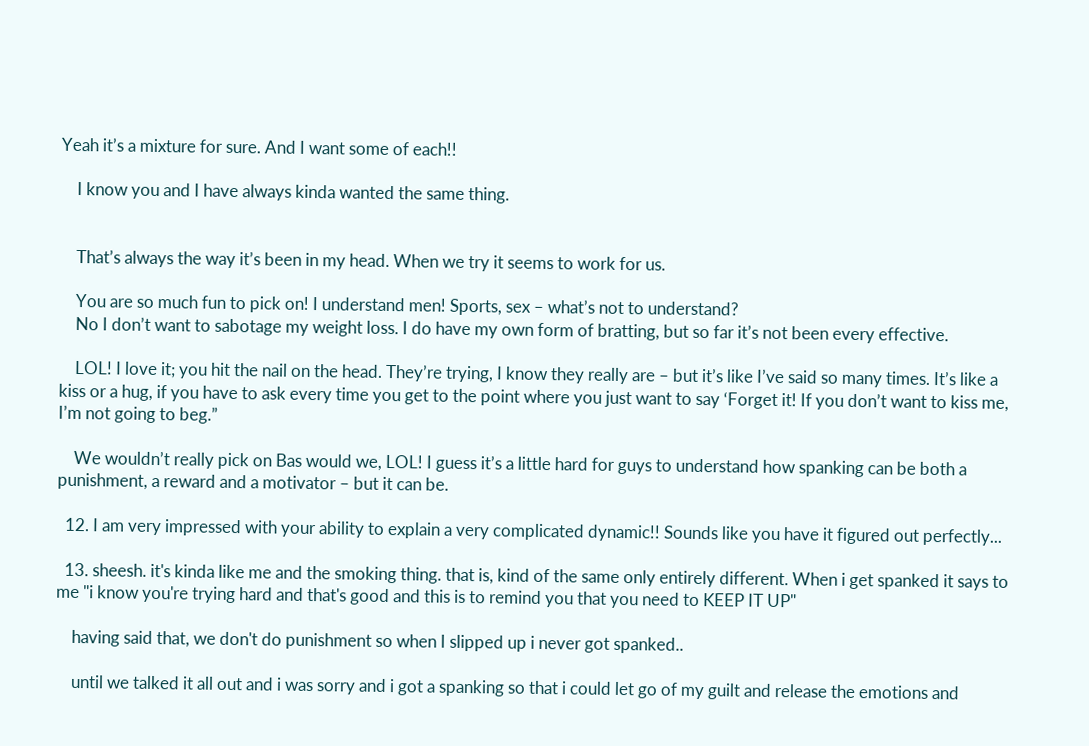Yeah it’s a mixture for sure. And I want some of each!!

    I know you and I have always kinda wanted the same thing.


    That’s always the way it’s been in my head. When we try it seems to work for us.

    You are so much fun to pick on! I understand men! Sports, sex – what’s not to understand?
    No I don’t want to sabotage my weight loss. I do have my own form of bratting, but so far it’s not been every effective.

    LOL! I love it; you hit the nail on the head. They’re trying, I know they really are – but it’s like I’ve said so many times. It’s like a kiss or a hug, if you have to ask every time you get to the point where you just want to say ‘Forget it! If you don’t want to kiss me, I’m not going to beg.”

    We wouldn’t really pick on Bas would we, LOL! I guess it’s a little hard for guys to understand how spanking can be both a punishment, a reward and a motivator – but it can be.

  12. I am very impressed with your ability to explain a very complicated dynamic!! Sounds like you have it figured out perfectly...

  13. sheesh. it's kinda like me and the smoking thing. that is, kind of the same only entirely different. When i get spanked it says to me "i know you're trying hard and that's good and this is to remind you that you need to KEEP IT UP"

    having said that, we don't do punishment so when I slipped up i never got spanked..

    until we talked it all out and i was sorry and i got a spanking so that i could let go of my guilt and release the emotions and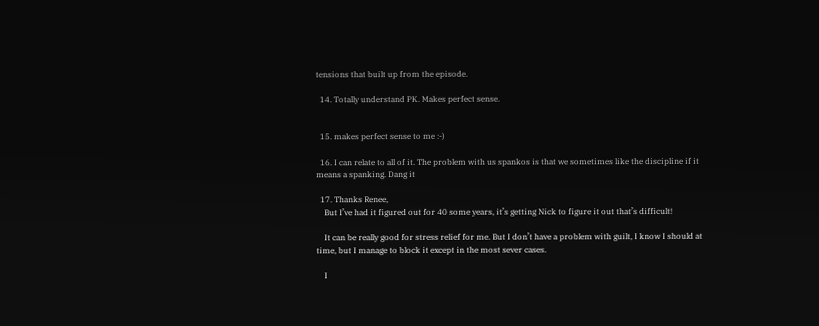tensions that built up from the episode.

  14. Totally understand PK. Makes perfect sense.


  15. makes perfect sense to me :-)

  16. I can relate to all of it. The problem with us spankos is that we sometimes like the discipline if it means a spanking. Dang it

  17. Thanks Renee,
    But I’ve had it figured out for 40 some years, it’s getting Nick to figure it out that’s difficult!

    It can be really good for stress relief for me. But I don’t have a problem with guilt, I know I should at time, but I manage to block it except in the most sever cases.

    I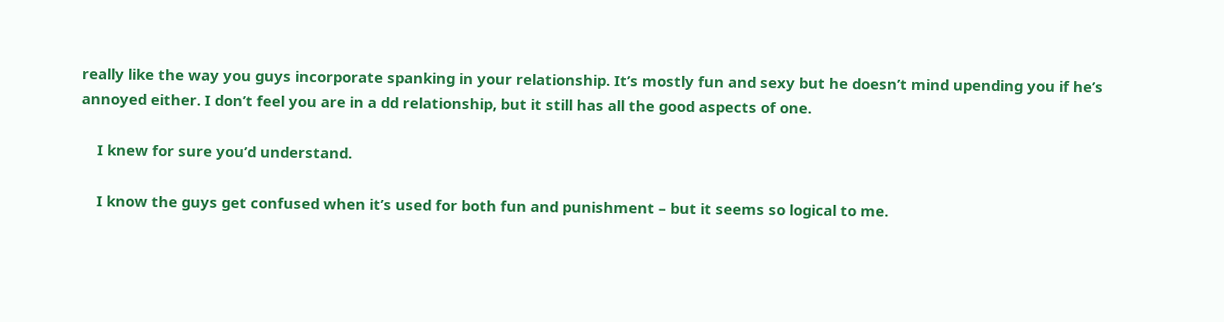really like the way you guys incorporate spanking in your relationship. It’s mostly fun and sexy but he doesn’t mind upending you if he’s annoyed either. I don’t feel you are in a dd relationship, but it still has all the good aspects of one.

    I knew for sure you’d understand.

    I know the guys get confused when it’s used for both fun and punishment – but it seems so logical to me.